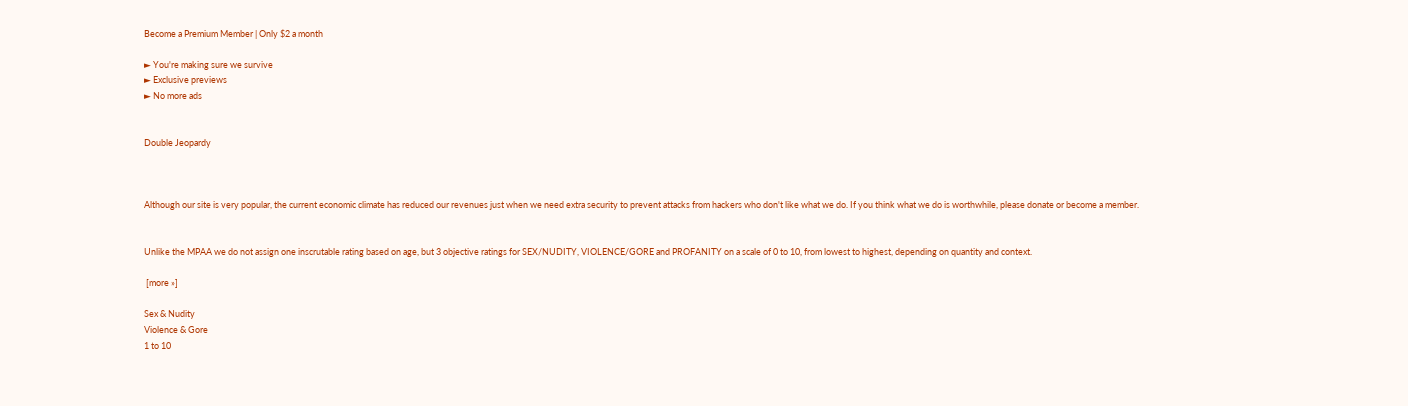Become a Premium Member | Only $2 a month

► You're making sure we survive
► Exclusive previews
► No more ads


Double Jeopardy



Although our site is very popular, the current economic climate has reduced our revenues just when we need extra security to prevent attacks from hackers who don't like what we do. If you think what we do is worthwhile, please donate or become a member.


Unlike the MPAA we do not assign one inscrutable rating based on age, but 3 objective ratings for SEX/NUDITY, VIOLENCE/GORE and PROFANITY on a scale of 0 to 10, from lowest to highest, depending on quantity and context.

 [more »]

Sex & Nudity
Violence & Gore
1 to 10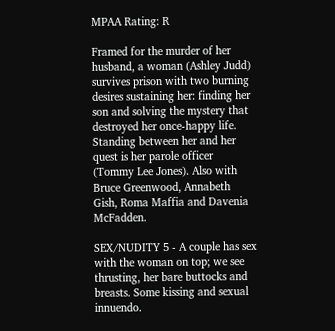MPAA Rating: R

Framed for the murder of her husband, a woman (Ashley Judd) survives prison with two burning desires sustaining her: finding her son and solving the mystery that destroyed her once-happy life. Standing between her and her quest is her parole officer (Tommy Lee Jones). Also with Bruce Greenwood, Annabeth Gish, Roma Maffia and Davenia McFadden.

SEX/NUDITY 5 - A couple has sex with the woman on top; we see thrusting, her bare buttocks and breasts. Some kissing and sexual innuendo.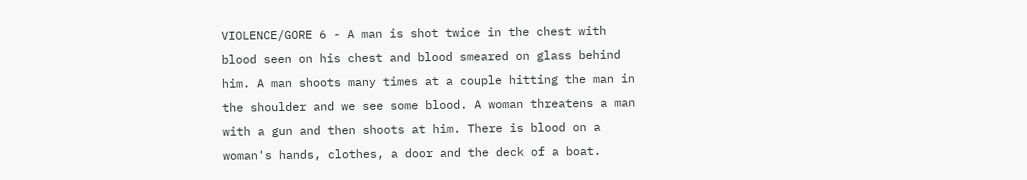VIOLENCE/GORE 6 - A man is shot twice in the chest with blood seen on his chest and blood smeared on glass behind him. A man shoots many times at a couple hitting the man in the shoulder and we see some blood. A woman threatens a man with a gun and then shoots at him. There is blood on a woman's hands, clothes, a door and the deck of a boat.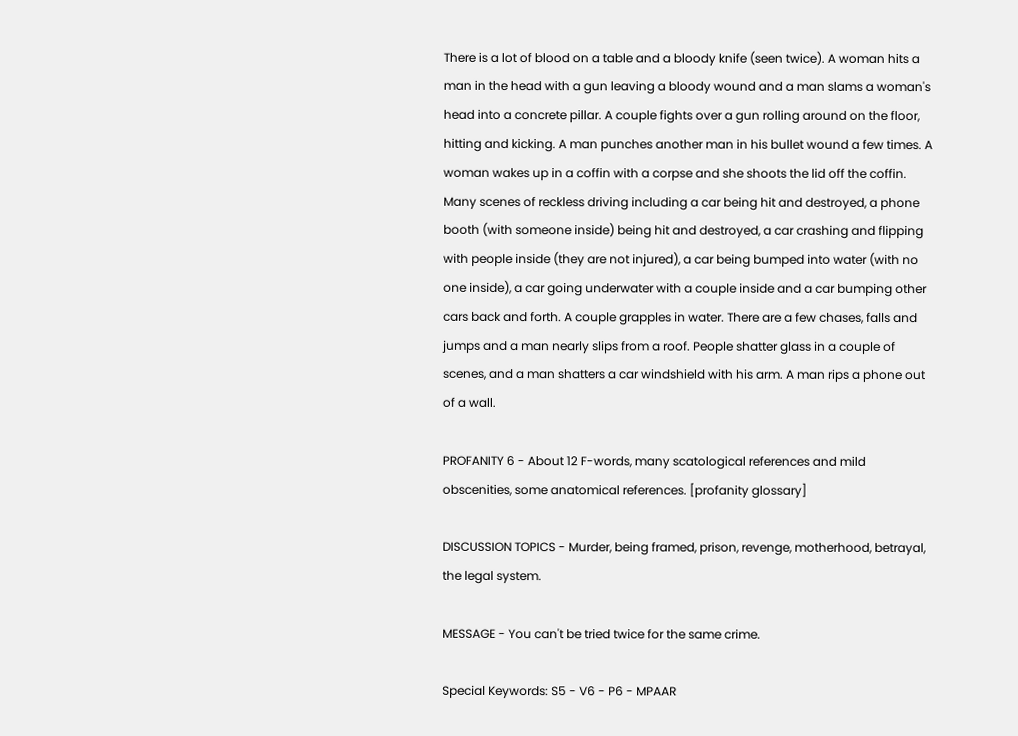There is a lot of blood on a table and a bloody knife (seen twice). A woman hits a man in the head with a gun leaving a bloody wound and a man slams a woman's head into a concrete pillar. A couple fights over a gun rolling around on the floor, hitting and kicking. A man punches another man in his bullet wound a few times. A woman wakes up in a coffin with a corpse and she shoots the lid off the coffin. Many scenes of reckless driving including a car being hit and destroyed, a phone booth (with someone inside) being hit and destroyed, a car crashing and flipping with people inside (they are not injured), a car being bumped into water (with no one inside), a car going underwater with a couple inside and a car bumping other cars back and forth. A couple grapples in water. There are a few chases, falls and jumps and a man nearly slips from a roof. People shatter glass in a couple of scenes, and a man shatters a car windshield with his arm. A man rips a phone out of a wall.

PROFANITY 6 - About 12 F-words, many scatological references and mild obscenities, some anatomical references. [profanity glossary]

DISCUSSION TOPICS - Murder, being framed, prison, revenge, motherhood, betrayal, the legal system.

MESSAGE - You can't be tried twice for the same crime.

Special Keywords: S5 - V6 - P6 - MPAAR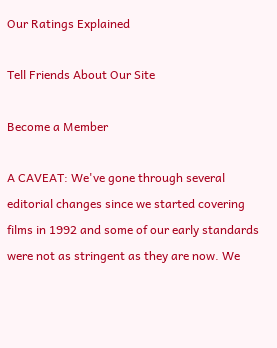Our Ratings Explained

Tell Friends About Our Site

Become a Member

A CAVEAT: We've gone through several editorial changes since we started covering films in 1992 and some of our early standards were not as stringent as they are now. We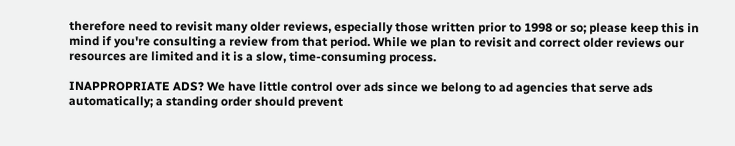therefore need to revisit many older reviews, especially those written prior to 1998 or so; please keep this in mind if you're consulting a review from that period. While we plan to revisit and correct older reviews our resources are limited and it is a slow, time-consuming process.

INAPPROPRIATE ADS? We have little control over ads since we belong to ad agencies that serve ads automatically; a standing order should prevent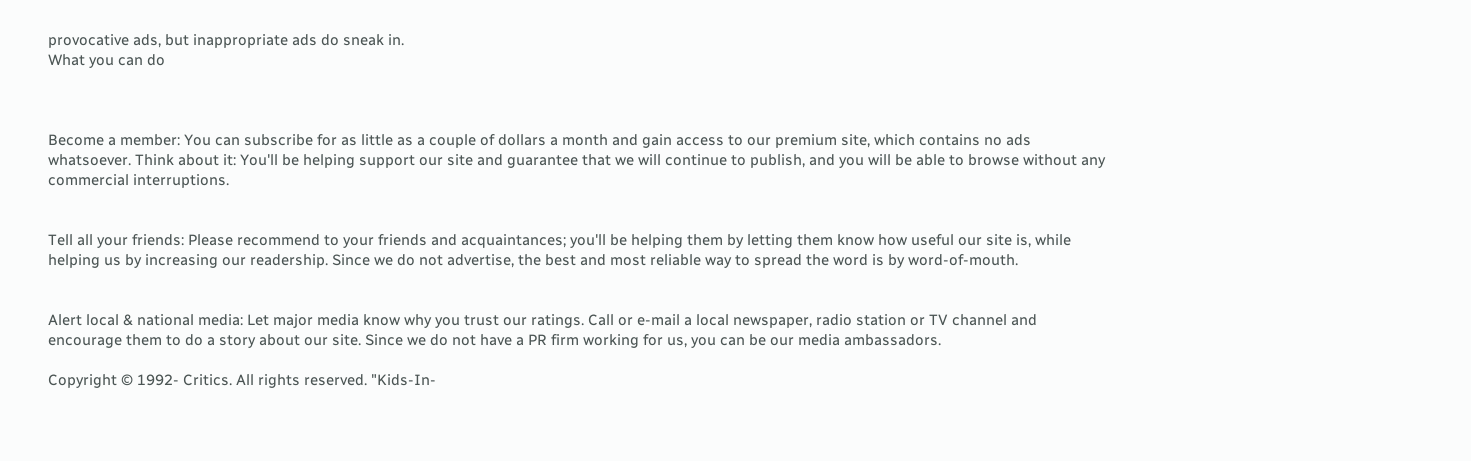provocative ads, but inappropriate ads do sneak in.
What you can do



Become a member: You can subscribe for as little as a couple of dollars a month and gain access to our premium site, which contains no ads whatsoever. Think about it: You'll be helping support our site and guarantee that we will continue to publish, and you will be able to browse without any commercial interruptions.


Tell all your friends: Please recommend to your friends and acquaintances; you'll be helping them by letting them know how useful our site is, while helping us by increasing our readership. Since we do not advertise, the best and most reliable way to spread the word is by word-of-mouth.


Alert local & national media: Let major media know why you trust our ratings. Call or e-mail a local newspaper, radio station or TV channel and encourage them to do a story about our site. Since we do not have a PR firm working for us, you can be our media ambassadors.

Copyright © 1992- Critics. All rights reserved. "Kids-In-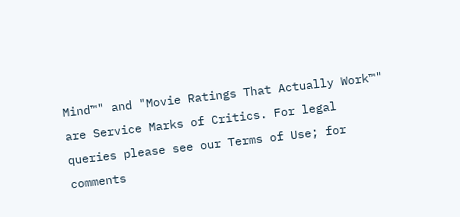Mind™" and "Movie Ratings That Actually Work™" are Service Marks of Critics. For legal queries please see our Terms of Use; for comments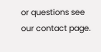or questions see our contact page.